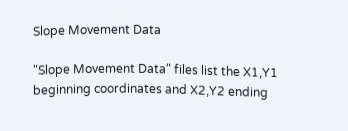Slope Movement Data

"Slope Movement Data" files list the X1,Y1 beginning coordinates and X2,Y2 ending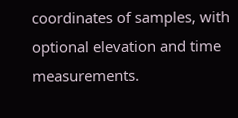coordinates of samples, with optional elevation and time measurements.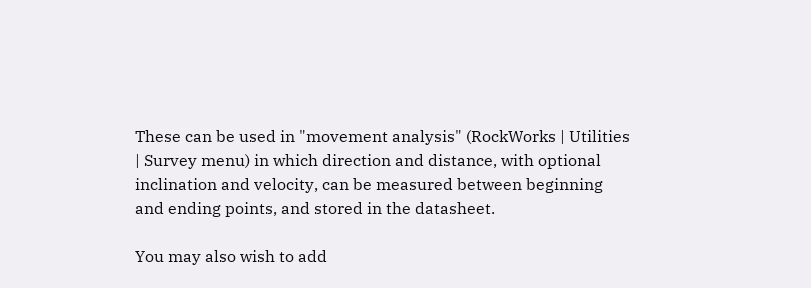These can be used in "movement analysis" (RockWorks | Utilities | Survey menu) in which direction and distance, with optional inclination and velocity, can be measured between beginning and ending points, and stored in the datasheet.

You may also wish to add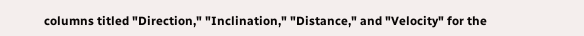columns titled "Direction," "Inclination," "Distance," and "Velocity" for the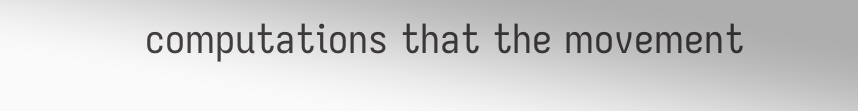computations that the movement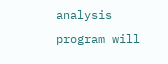analysis program will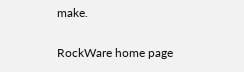make.

RockWare home page